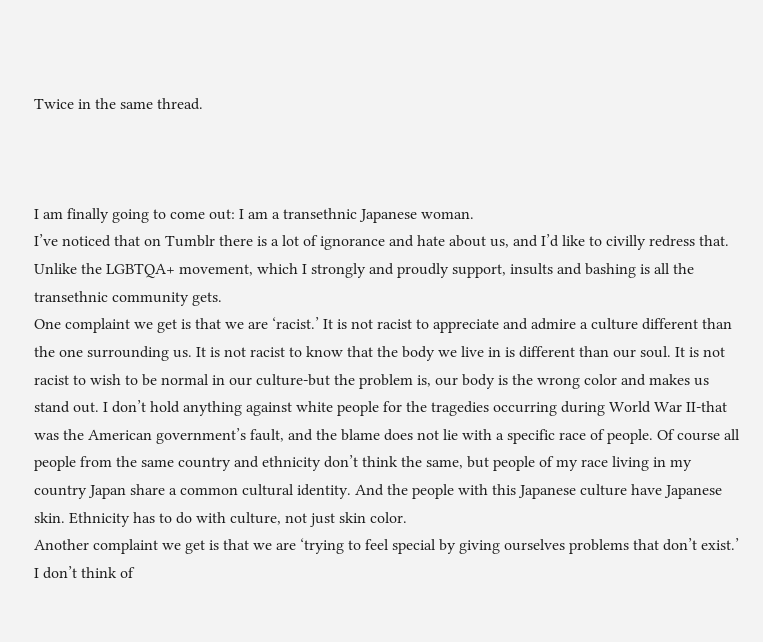Twice in the same thread.



I am finally going to come out: I am a transethnic Japanese woman.
I’ve noticed that on Tumblr there is a lot of ignorance and hate about us, and I’d like to civilly redress that. Unlike the LGBTQA+ movement, which I strongly and proudly support, insults and bashing is all the transethnic community gets.
One complaint we get is that we are ‘racist.’ It is not racist to appreciate and admire a culture different than the one surrounding us. It is not racist to know that the body we live in is different than our soul. It is not racist to wish to be normal in our culture-but the problem is, our body is the wrong color and makes us stand out. I don’t hold anything against white people for the tragedies occurring during World War II-that was the American government’s fault, and the blame does not lie with a specific race of people. Of course all people from the same country and ethnicity don’t think the same, but people of my race living in my country Japan share a common cultural identity. And the people with this Japanese culture have Japanese skin. Ethnicity has to do with culture, not just skin color.
Another complaint we get is that we are ‘trying to feel special by giving ourselves problems that don’t exist.’ I don’t think of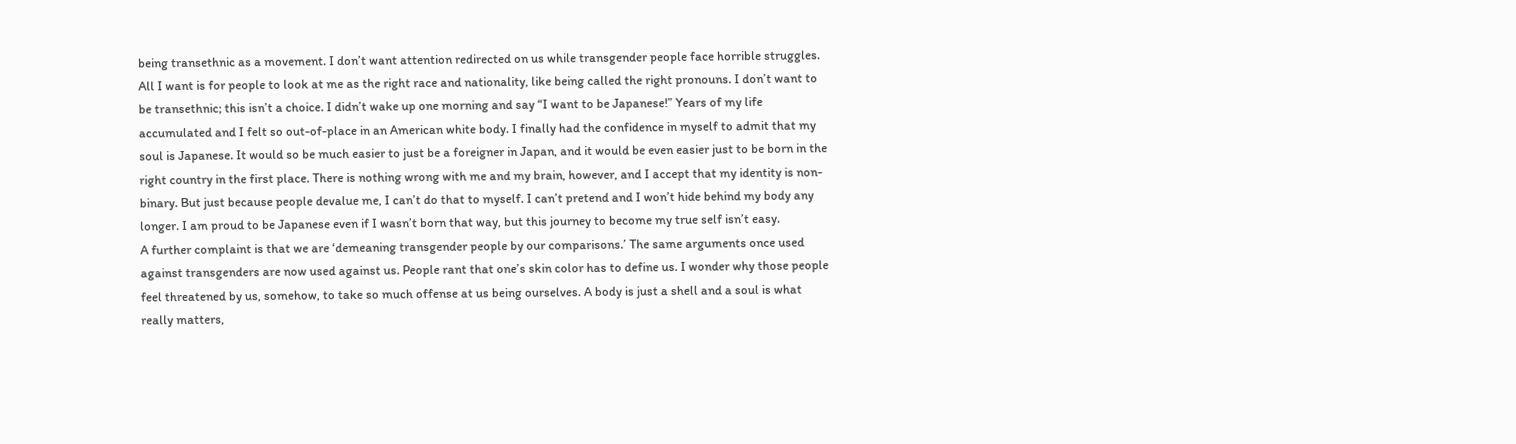being transethnic as a movement. I don’t want attention redirected on us while transgender people face horrible struggles. All I want is for people to look at me as the right race and nationality, like being called the right pronouns. I don’t want to be transethnic; this isn’t a choice. I didn’t wake up one morning and say “I want to be Japanese!” Years of my life accumulated and I felt so out-of-place in an American white body. I finally had the confidence in myself to admit that my soul is Japanese. It would so be much easier to just be a foreigner in Japan, and it would be even easier just to be born in the right country in the first place. There is nothing wrong with me and my brain, however, and I accept that my identity is non-binary. But just because people devalue me, I can’t do that to myself. I can’t pretend and I won’t hide behind my body any longer. I am proud to be Japanese even if I wasn’t born that way, but this journey to become my true self isn’t easy.
A further complaint is that we are ‘demeaning transgender people by our comparisons.’ The same arguments once used against transgenders are now used against us. People rant that one’s skin color has to define us. I wonder why those people feel threatened by us, somehow, to take so much offense at us being ourselves. A body is just a shell and a soul is what really matters,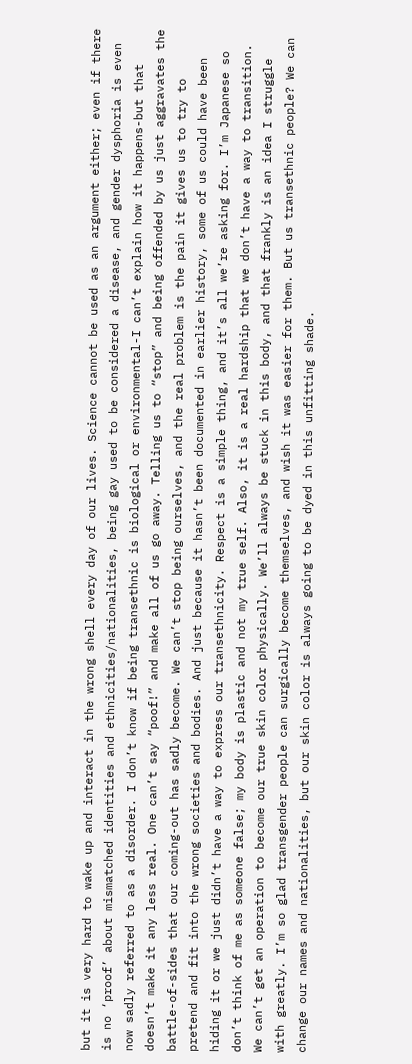but it is very hard to wake up and interact in the wrong shell every day of our lives. Science cannot be used as an argument either; even if there is no ‘proof’ about mismatched identities and ethnicities/nationalities, being gay used to be considered a disease, and gender dysphoria is even now sadly referred to as a disorder. I don’t know if being transethnic is biological or environmental-I can’t explain how it happens-but that doesn’t make it any less real. One can’t say “poof!” and make all of us go away. Telling us to “stop” and being offended by us just aggravates the battle-of-sides that our coming-out has sadly become. We can’t stop being ourselves, and the real problem is the pain it gives us to try to pretend and fit into the wrong societies and bodies. And just because it hasn’t been documented in earlier history, some of us could have been hiding it or we just didn’t have a way to express our transethnicity. Respect is a simple thing, and it’s all we’re asking for. I’m Japanese so don’t think of me as someone false; my body is plastic and not my true self. Also, it is a real hardship that we don’t have a way to transition. We can’t get an operation to become our true skin color physically. We’ll always be stuck in this body, and that frankly is an idea I struggle with greatly. I’m so glad transgender people can surgically become themselves, and wish it was easier for them. But us transethnic people? We can change our names and nationalities, but our skin color is always going to be dyed in this unfitting shade.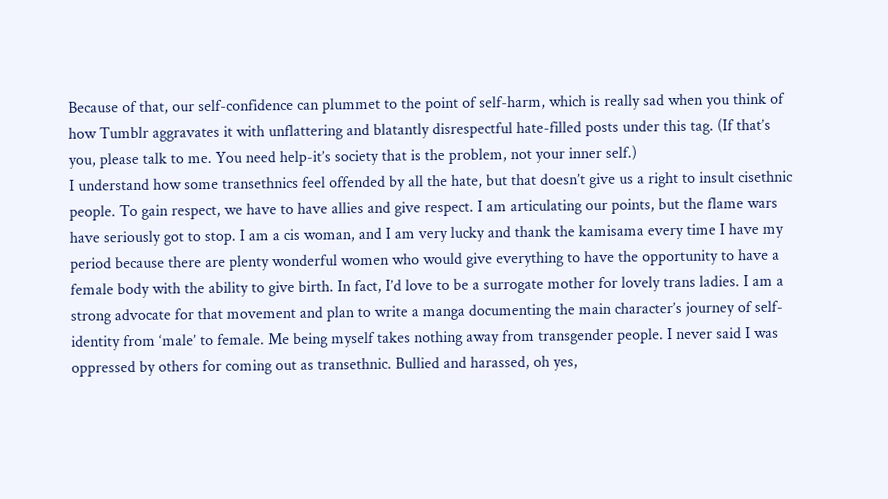Because of that, our self-confidence can plummet to the point of self-harm, which is really sad when you think of how Tumblr aggravates it with unflattering and blatantly disrespectful hate-filled posts under this tag. (If that’s you, please talk to me. You need help-it’s society that is the problem, not your inner self.)
I understand how some transethnics feel offended by all the hate, but that doesn’t give us a right to insult cisethnic people. To gain respect, we have to have allies and give respect. I am articulating our points, but the flame wars have seriously got to stop. I am a cis woman, and I am very lucky and thank the kamisama every time I have my period because there are plenty wonderful women who would give everything to have the opportunity to have a female body with the ability to give birth. In fact, I’d love to be a surrogate mother for lovely trans ladies. I am a strong advocate for that movement and plan to write a manga documenting the main character’s journey of self-identity from ‘male’ to female. Me being myself takes nothing away from transgender people. I never said I was oppressed by others for coming out as transethnic. Bullied and harassed, oh yes,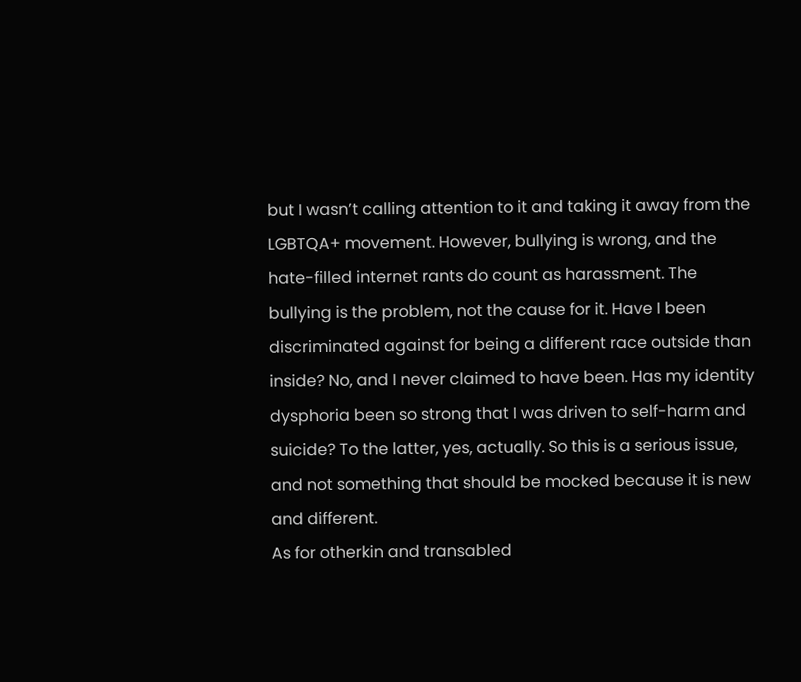but I wasn’t calling attention to it and taking it away from the LGBTQA+ movement. However, bullying is wrong, and the hate-filled internet rants do count as harassment. The bullying is the problem, not the cause for it. Have I been discriminated against for being a different race outside than inside? No, and I never claimed to have been. Has my identity dysphoria been so strong that I was driven to self-harm and suicide? To the latter, yes, actually. So this is a serious issue, and not something that should be mocked because it is new and different.
As for otherkin and transabled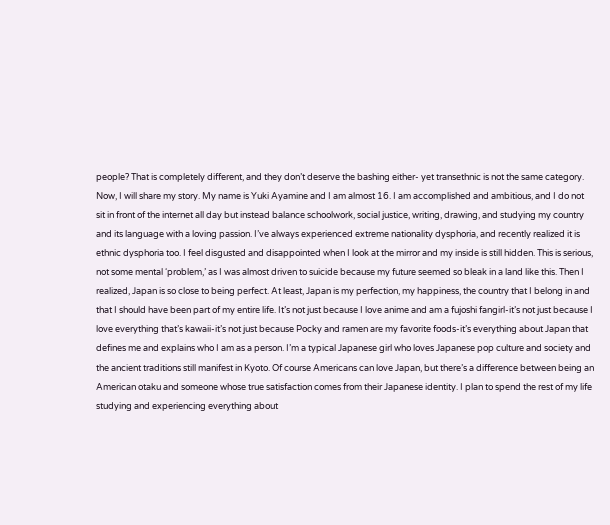people? That is completely different, and they don’t deserve the bashing either- yet transethnic is not the same category.
Now, I will share my story. My name is Yuki Ayamine and I am almost 16. I am accomplished and ambitious, and I do not sit in front of the internet all day but instead balance schoolwork, social justice, writing, drawing, and studying my country and its language with a loving passion. I’ve always experienced extreme nationality dysphoria, and recently realized it is ethnic dysphoria too. I feel disgusted and disappointed when I look at the mirror and my inside is still hidden. This is serious, not some mental ‘problem,’ as I was almost driven to suicide because my future seemed so bleak in a land like this. Then I realized, Japan is so close to being perfect. At least, Japan is my perfection, my happiness, the country that I belong in and that I should have been part of my entire life. It’s not just because I love anime and am a fujoshi fangirl-it’s not just because I love everything that’s kawaii-it’s not just because Pocky and ramen are my favorite foods-it’s everything about Japan that defines me and explains who I am as a person. I’m a typical Japanese girl who loves Japanese pop culture and society and the ancient traditions still manifest in Kyoto. Of course Americans can love Japan, but there’s a difference between being an American otaku and someone whose true satisfaction comes from their Japanese identity. I plan to spend the rest of my life studying and experiencing everything about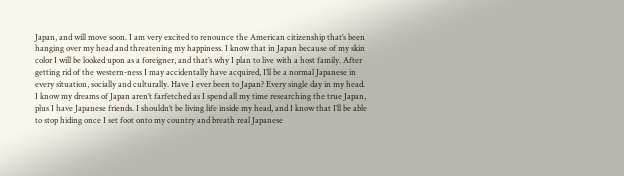Japan, and will move soon. I am very excited to renounce the American citizenship that’s been hanging over my head and threatening my happiness. I know that in Japan because of my skin color I will be looked upon as a foreigner, and that’s why I plan to live with a host family. After getting rid of the western-ness I may accidentally have acquired, I’ll be a normal Japanese in every situation, socially and culturally. Have I ever been to Japan? Every single day in my head. I know my dreams of Japan aren’t farfetched as I spend all my time researching the true Japan, plus I have Japanese friends. I shouldn’t be living life inside my head, and I know that I’ll be able to stop hiding once I set foot onto my country and breath real Japanese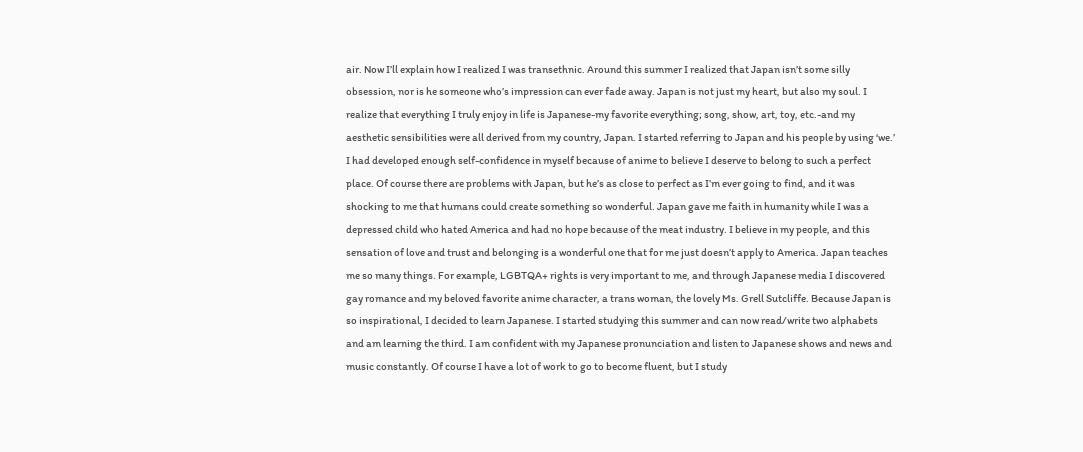air. Now I’ll explain how I realized I was transethnic. Around this summer I realized that Japan isn’t some silly obsession, nor is he someone who’s impression can ever fade away. Japan is not just my heart, but also my soul. I realize that everything I truly enjoy in life is Japanese-my favorite everything; song, show, art, toy, etc.-and my aesthetic sensibilities were all derived from my country, Japan. I started referring to Japan and his people by using ‘we.’ I had developed enough self-confidence in myself because of anime to believe I deserve to belong to such a perfect place. Of course there are problems with Japan, but he’s as close to perfect as I’m ever going to find, and it was shocking to me that humans could create something so wonderful. Japan gave me faith in humanity while I was a depressed child who hated America and had no hope because of the meat industry. I believe in my people, and this sensation of love and trust and belonging is a wonderful one that for me just doesn’t apply to America. Japan teaches me so many things. For example, LGBTQA+ rights is very important to me, and through Japanese media I discovered gay romance and my beloved favorite anime character, a trans woman, the lovely Ms. Grell Sutcliffe. Because Japan is so inspirational, I decided to learn Japanese. I started studying this summer and can now read/write two alphabets and am learning the third. I am confident with my Japanese pronunciation and listen to Japanese shows and news and music constantly. Of course I have a lot of work to go to become fluent, but I study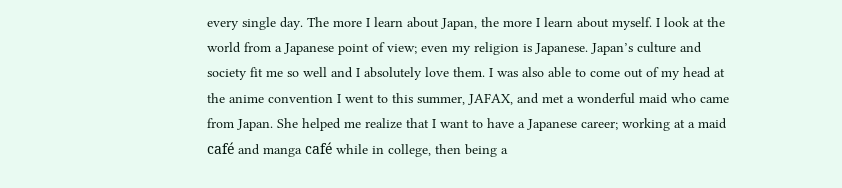every single day. The more I learn about Japan, the more I learn about myself. I look at the world from a Japanese point of view; even my religion is Japanese. Japan’s culture and society fit me so well and I absolutely love them. I was also able to come out of my head at the anime convention I went to this summer, JAFAX, and met a wonderful maid who came from Japan. She helped me realize that I want to have a Japanese career; working at a maid café and manga café while in college, then being a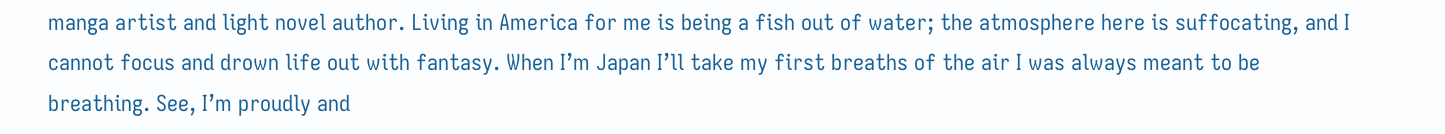manga artist and light novel author. Living in America for me is being a fish out of water; the atmosphere here is suffocating, and I cannot focus and drown life out with fantasy. When I’m Japan I’ll take my first breaths of the air I was always meant to be breathing. See, I’m proudly and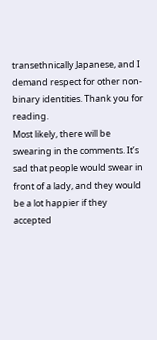transethnically Japanese, and I demand respect for other non-binary identities. Thank you for reading.
Most likely, there will be swearing in the comments. It’s sad that people would swear in front of a lady, and they would be a lot happier if they accepted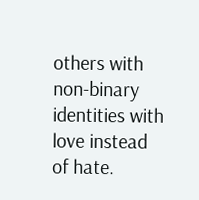others with non-binary identities with love instead of hate.